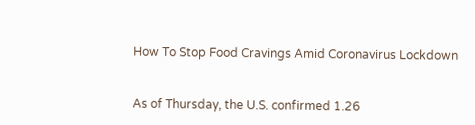How To Stop Food Cravings Amid Coronavirus Lockdown


As of Thursday, the U.S. confirmed 1.26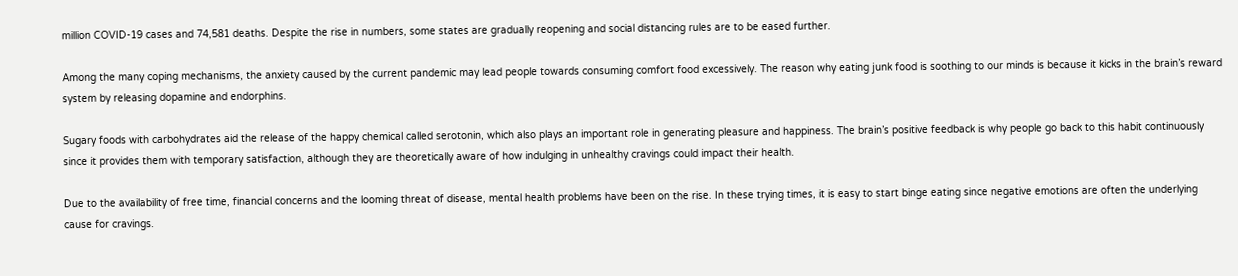million COVID-19 cases and 74,581 deaths. Despite the rise in numbers, some states are gradually reopening and social distancing rules are to be eased further.

Among the many coping mechanisms, the anxiety caused by the current pandemic may lead people towards consuming comfort food excessively. The reason why eating junk food is soothing to our minds is because it kicks in the brain’s reward system by releasing dopamine and endorphins.

Sugary foods with carbohydrates aid the release of the happy chemical called serotonin, which also plays an important role in generating pleasure and happiness. The brain’s positive feedback is why people go back to this habit continuously since it provides them with temporary satisfaction, although they are theoretically aware of how indulging in unhealthy cravings could impact their health.

Due to the availability of free time, financial concerns and the looming threat of disease, mental health problems have been on the rise. In these trying times, it is easy to start binge eating since negative emotions are often the underlying cause for cravings.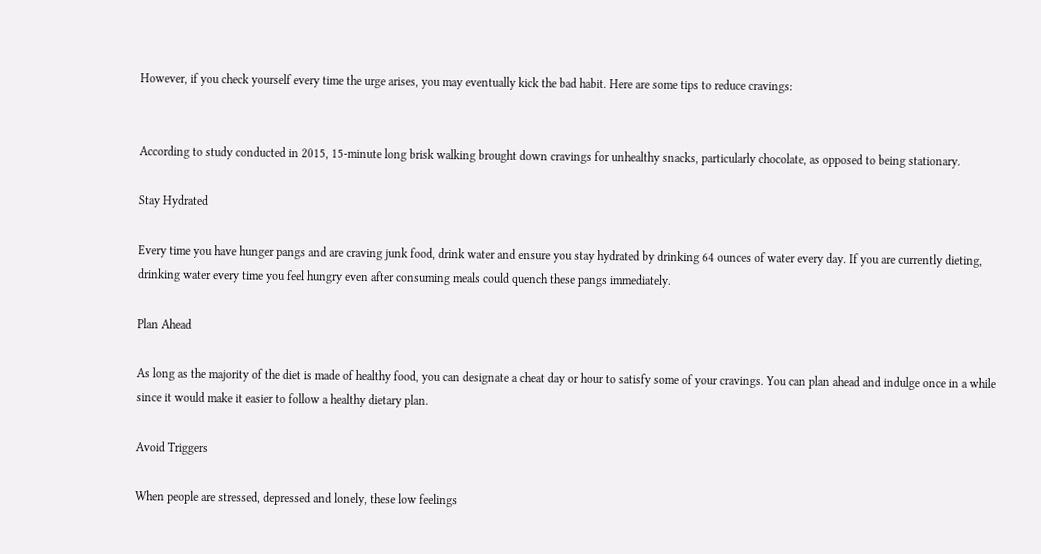However, if you check yourself every time the urge arises, you may eventually kick the bad habit. Here are some tips to reduce cravings:


According to study conducted in 2015, 15-minute long brisk walking brought down cravings for unhealthy snacks, particularly chocolate, as opposed to being stationary.

Stay Hydrated

Every time you have hunger pangs and are craving junk food, drink water and ensure you stay hydrated by drinking 64 ounces of water every day. If you are currently dieting, drinking water every time you feel hungry even after consuming meals could quench these pangs immediately.

Plan Ahead

As long as the majority of the diet is made of healthy food, you can designate a cheat day or hour to satisfy some of your cravings. You can plan ahead and indulge once in a while since it would make it easier to follow a healthy dietary plan.

Avoid Triggers

When people are stressed, depressed and lonely, these low feelings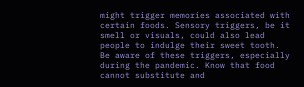might trigger memories associated with certain foods. Sensory triggers, be it smell or visuals, could also lead people to indulge their sweet tooth. Be aware of these triggers, especially during the pandemic. Know that food cannot substitute and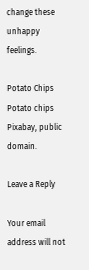change these unhappy feelings.

Potato Chips Potato chips Pixabay, public domain.

Leave a Reply

Your email address will not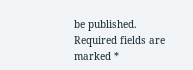be published. Required fields are marked *